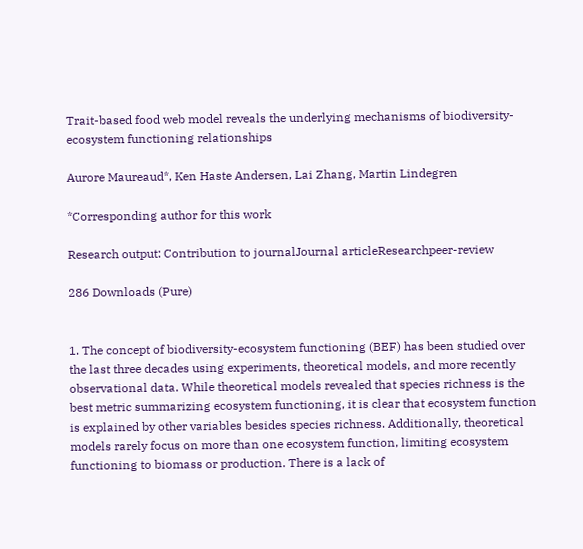Trait-based food web model reveals the underlying mechanisms of biodiversity-ecosystem functioning relationships

Aurore Maureaud*, Ken Haste Andersen, Lai Zhang, Martin Lindegren

*Corresponding author for this work

Research output: Contribution to journalJournal articleResearchpeer-review

286 Downloads (Pure)


1. The concept of biodiversity-ecosystem functioning (BEF) has been studied over the last three decades using experiments, theoretical models, and more recently observational data. While theoretical models revealed that species richness is the best metric summarizing ecosystem functioning, it is clear that ecosystem function is explained by other variables besides species richness. Additionally, theoretical models rarely focus on more than one ecosystem function, limiting ecosystem functioning to biomass or production. There is a lack of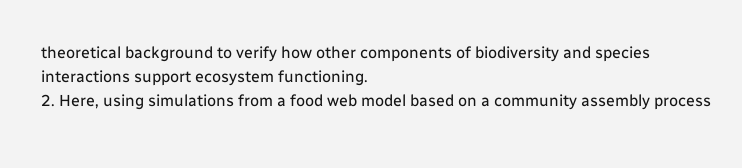theoretical background to verify how other components of biodiversity and species interactions support ecosystem functioning.
2. Here, using simulations from a food web model based on a community assembly process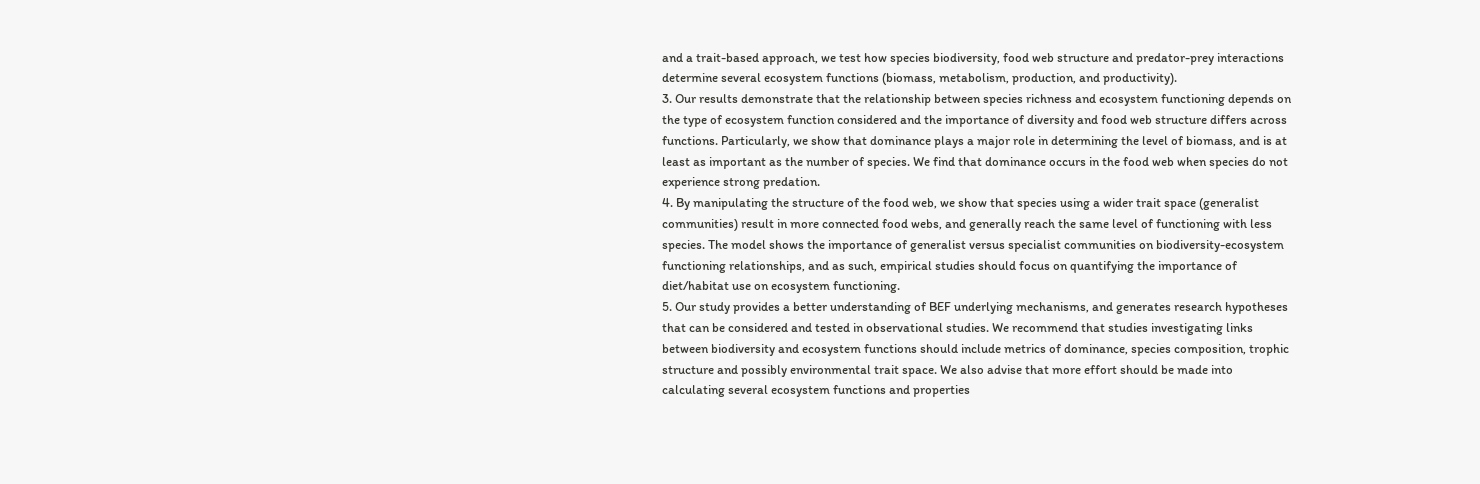and a trait-based approach, we test how species biodiversity, food web structure and predator-prey interactions determine several ecosystem functions (biomass, metabolism, production, and productivity).
3. Our results demonstrate that the relationship between species richness and ecosystem functioning depends on the type of ecosystem function considered and the importance of diversity and food web structure differs across functions. Particularly, we show that dominance plays a major role in determining the level of biomass, and is at least as important as the number of species. We find that dominance occurs in the food web when species do not experience strong predation.
4. By manipulating the structure of the food web, we show that species using a wider trait space (generalist communities) result in more connected food webs, and generally reach the same level of functioning with less species. The model shows the importance of generalist versus specialist communities on biodiversity-ecosystem functioning relationships, and as such, empirical studies should focus on quantifying the importance of diet/habitat use on ecosystem functioning.
5. Our study provides a better understanding of BEF underlying mechanisms, and generates research hypotheses that can be considered and tested in observational studies. We recommend that studies investigating links between biodiversity and ecosystem functions should include metrics of dominance, species composition, trophic structure and possibly environmental trait space. We also advise that more effort should be made into calculating several ecosystem functions and properties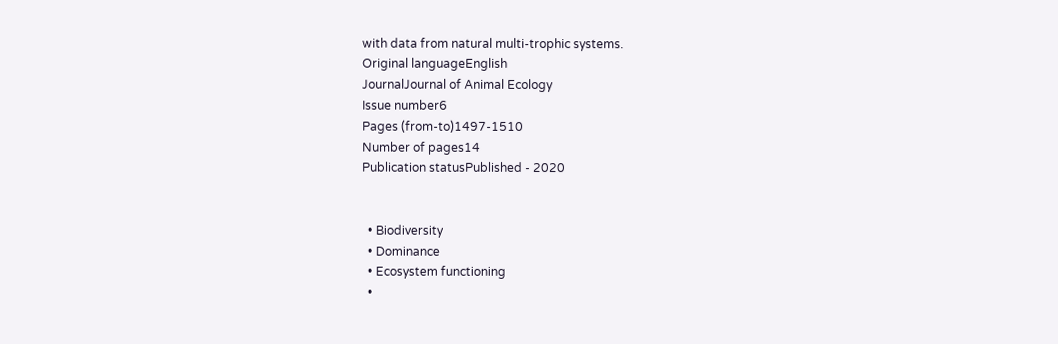with data from natural multi-trophic systems.
Original languageEnglish
JournalJournal of Animal Ecology
Issue number6
Pages (from-to)1497-1510
Number of pages14
Publication statusPublished - 2020


  • Biodiversity
  • Dominance
  • Ecosystem functioning
  •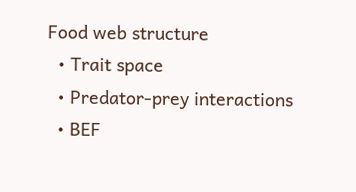Food web structure
  • Trait space
  • Predator-prey interactions
  • BEF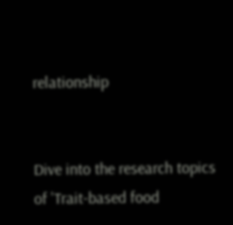relationship


Dive into the research topics of 'Trait-based food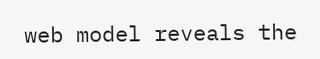web model reveals the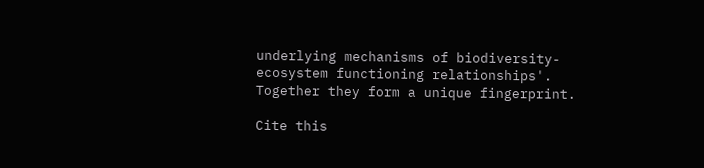underlying mechanisms of biodiversity-ecosystem functioning relationships'. Together they form a unique fingerprint.

Cite this